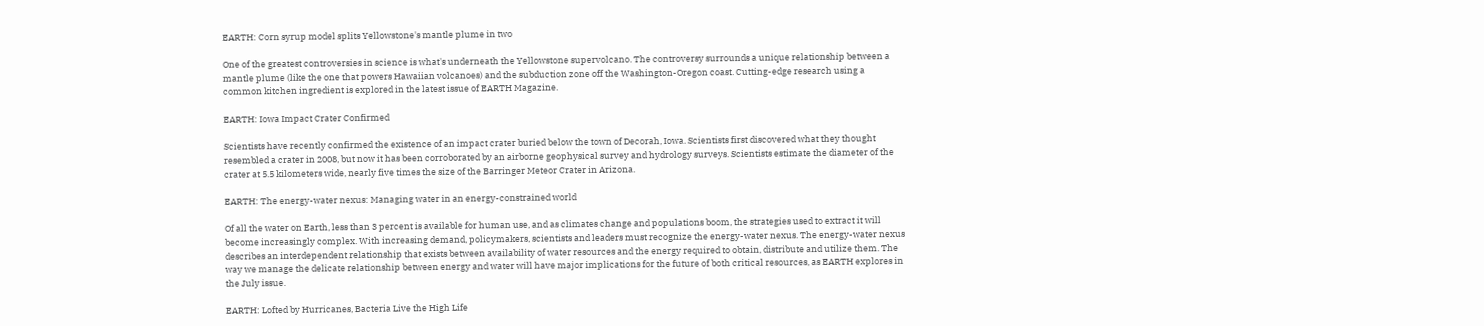EARTH: Corn syrup model splits Yellowstone's mantle plume in two

One of the greatest controversies in science is what's underneath the Yellowstone supervolcano. The controversy surrounds a unique relationship between a mantle plume (like the one that powers Hawaiian volcanoes) and the subduction zone off the Washington-Oregon coast. Cutting-edge research using a common kitchen ingredient is explored in the latest issue of EARTH Magazine.

EARTH: Iowa Impact Crater Confirmed

Scientists have recently confirmed the existence of an impact crater buried below the town of Decorah, Iowa. Scientists first discovered what they thought resembled a crater in 2008, but now it has been corroborated by an airborne geophysical survey and hydrology surveys. Scientists estimate the diameter of the crater at 5.5 kilometers wide, nearly five times the size of the Barringer Meteor Crater in Arizona.

EARTH: The energy-water nexus: Managing water in an energy-constrained world

Of all the water on Earth, less than 3 percent is available for human use, and as climates change and populations boom, the strategies used to extract it will become increasingly complex. With increasing demand, policymakers, scientists and leaders must recognize the energy-water nexus. The energy-water nexus describes an interdependent relationship that exists between availability of water resources and the energy required to obtain, distribute and utilize them. The way we manage the delicate relationship between energy and water will have major implications for the future of both critical resources, as EARTH explores in the July issue.

EARTH: Lofted by Hurricanes, Bacteria Live the High Life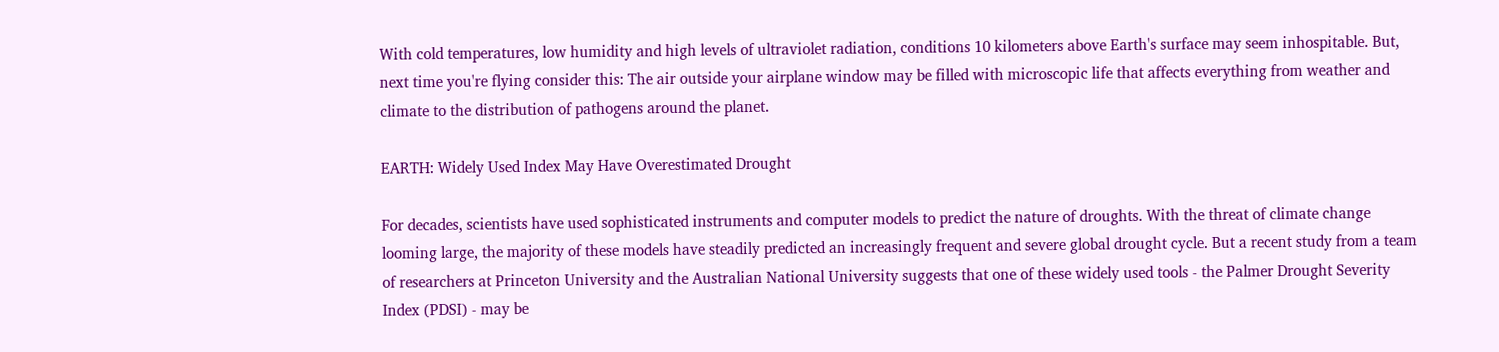With cold temperatures, low humidity and high levels of ultraviolet radiation, conditions 10 kilometers above Earth's surface may seem inhospitable. But, next time you're flying consider this: The air outside your airplane window may be filled with microscopic life that affects everything from weather and climate to the distribution of pathogens around the planet.

EARTH: Widely Used Index May Have Overestimated Drought

For decades, scientists have used sophisticated instruments and computer models to predict the nature of droughts. With the threat of climate change looming large, the majority of these models have steadily predicted an increasingly frequent and severe global drought cycle. But a recent study from a team of researchers at Princeton University and the Australian National University suggests that one of these widely used tools - the Palmer Drought Severity Index (PDSI) - may be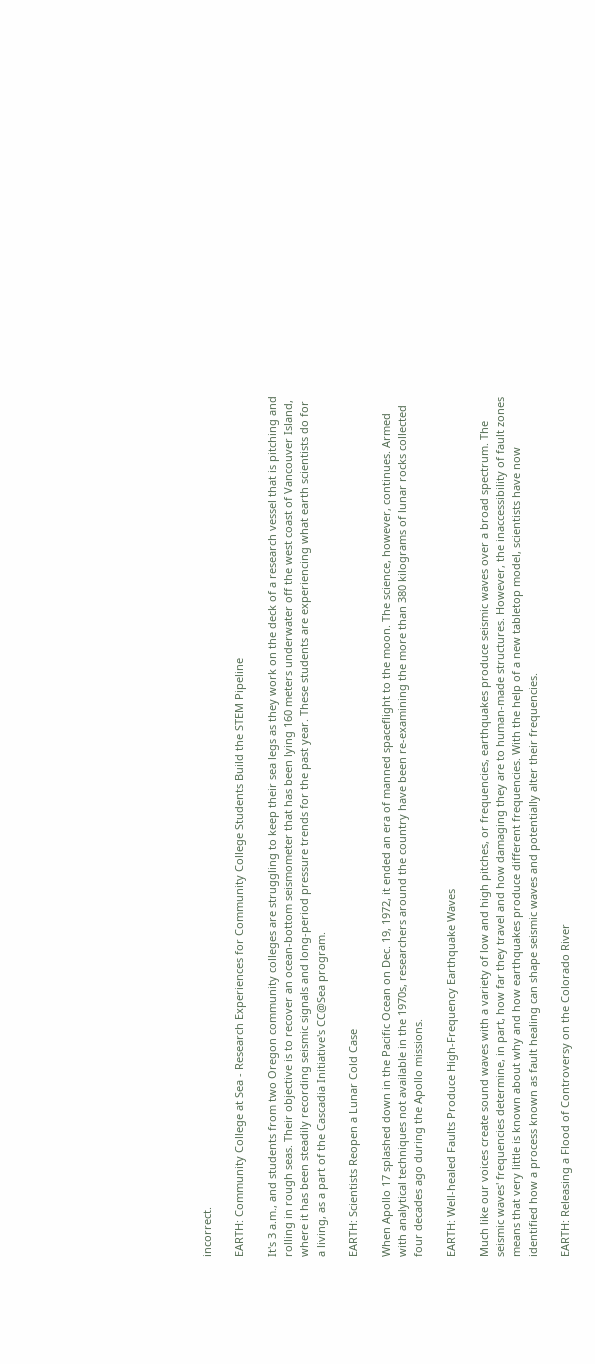incorrect.

EARTH: Community College at Sea - Research Experiences for Community College Students Build the STEM Pipeline

It's 3 a.m., and students from two Oregon community colleges are struggling to keep their sea legs as they work on the deck of a research vessel that is pitching and rolling in rough seas. Their objective is to recover an ocean-bottom seismometer that has been lying 160 meters underwater off the west coast of Vancouver Island, where it has been steadily recording seismic signals and long-period pressure trends for the past year. These students are experiencing what earth scientists do for a living, as a part of the Cascadia Initiative's CC@Sea program.

EARTH: Scientists Reopen a Lunar Cold Case

When Apollo 17 splashed down in the Pacific Ocean on Dec. 19, 1972, it ended an era of manned spaceflight to the moon. The science, however, continues. Armed with analytical techniques not available in the 1970s, researchers around the country have been re-examining the more than 380 kilograms of lunar rocks collected four decades ago during the Apollo missions.

EARTH: Well-healed Faults Produce High-Frequency Earthquake Waves

Much like our voices create sound waves with a variety of low and high pitches, or frequencies, earthquakes produce seismic waves over a broad spectrum. The seismic waves' frequencies determine, in part, how far they travel and how damaging they are to human-made structures. However, the inaccessibility of fault zones means that very little is known about why and how earthquakes produce different frequencies. With the help of a new tabletop model, scientists have now identified how a process known as fault healing can shape seismic waves and potentially alter their frequencies.

EARTH: Releasing a Flood of Controversy on the Colorado River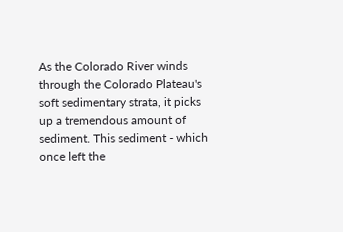As the Colorado River winds through the Colorado Plateau's soft sedimentary strata, it picks up a tremendous amount of sediment. This sediment - which once left the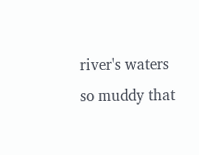river's waters so muddy that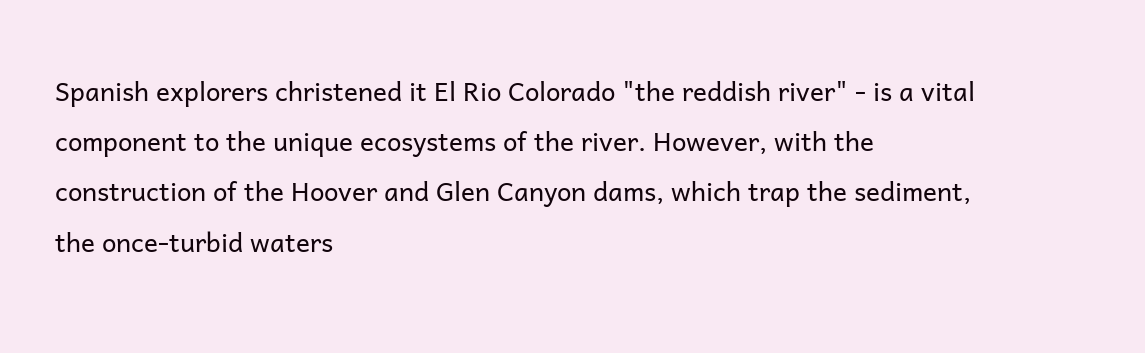Spanish explorers christened it El Rio Colorado "the reddish river" - is a vital component to the unique ecosystems of the river. However, with the construction of the Hoover and Glen Canyon dams, which trap the sediment, the once-turbid waters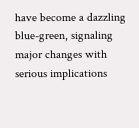have become a dazzling blue-green, signaling major changes with serious implications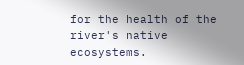for the health of the river's native ecosystems.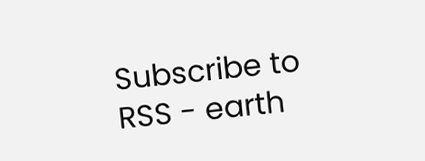Subscribe to RSS - earth